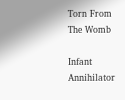Torn From The Womb

Infant Annihilator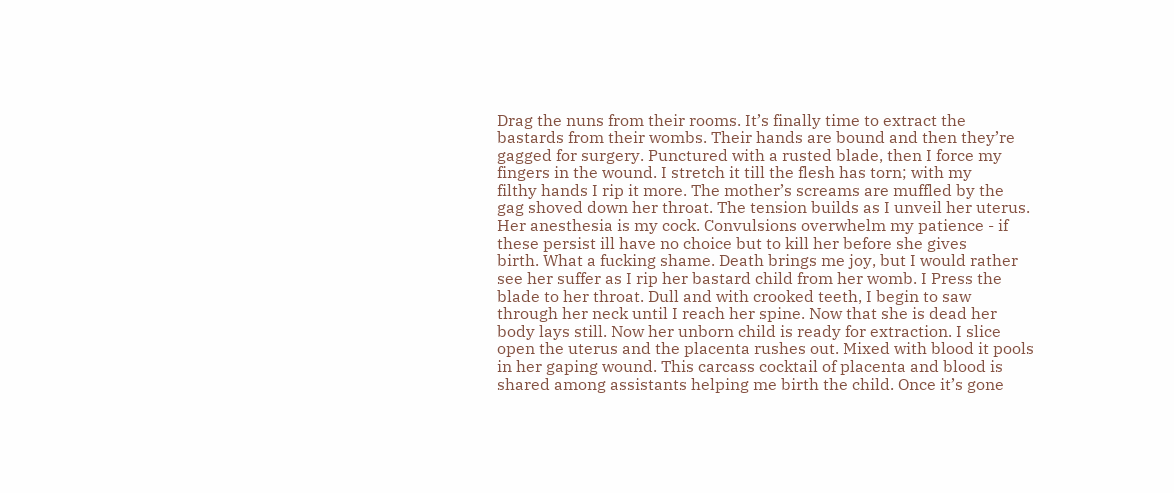Drag the nuns from their rooms. It’s finally time to extract the
bastards from their wombs. Their hands are bound and then they’re
gagged for surgery. Punctured with a rusted blade, then I force my
fingers in the wound. I stretch it till the flesh has torn; with my
filthy hands I rip it more. The mother’s screams are muffled by the
gag shoved down her throat. The tension builds as I unveil her uterus.
Her anesthesia is my cock. Convulsions overwhelm my patience - if
these persist ill have no choice but to kill her before she gives
birth. What a fucking shame. Death brings me joy, but I would rather
see her suffer as I rip her bastard child from her womb. I Press the
blade to her throat. Dull and with crooked teeth, I begin to saw
through her neck until I reach her spine. Now that she is dead her
body lays still. Now her unborn child is ready for extraction. I slice
open the uterus and the placenta rushes out. Mixed with blood it pools
in her gaping wound. This carcass cocktail of placenta and blood is
shared among assistants helping me birth the child. Once it’s gone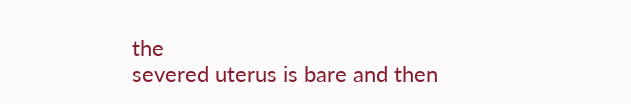the
severed uterus is bare and then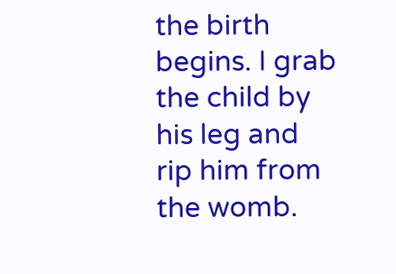the birth begins. I grab the child by
his leg and rip him from the womb.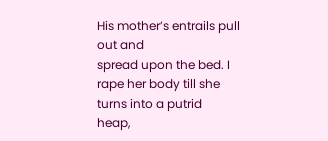His mother’s entrails pull out and
spread upon the bed. I rape her body till she turns into a putrid
heap,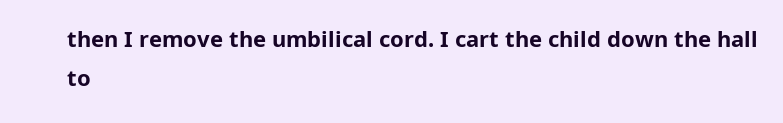then I remove the umbilical cord. I cart the child down the hall
to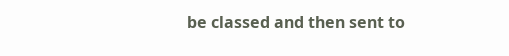be classed and then sent to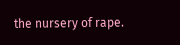the nursery of rape.